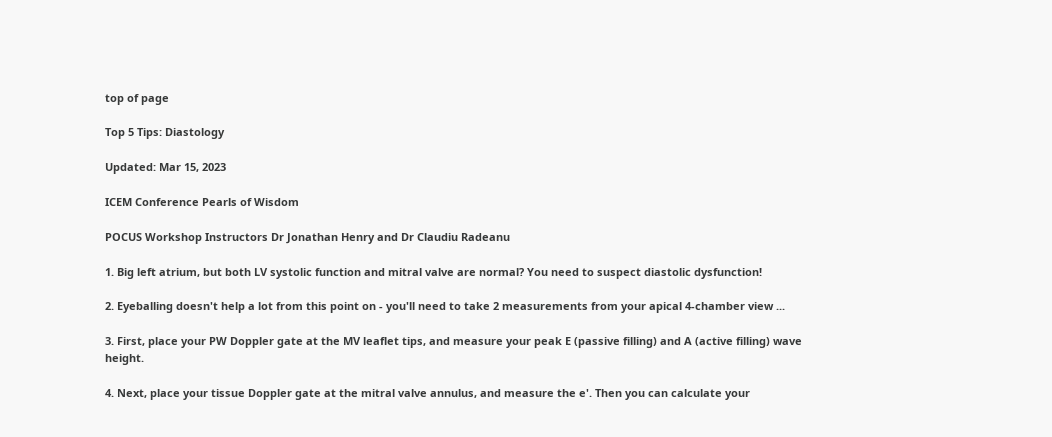top of page

Top 5 Tips: Diastology

Updated: Mar 15, 2023

ICEM Conference Pearls of Wisdom

POCUS Workshop Instructors Dr Jonathan Henry and Dr Claudiu Radeanu

1. Big left atrium, but both LV systolic function and mitral valve are normal? You need to suspect diastolic dysfunction!

2. Eyeballing doesn't help a lot from this point on - you'll need to take 2 measurements from your apical 4-chamber view ...

3. First, place your PW Doppler gate at the MV leaflet tips, and measure your peak E (passive filling) and A (active filling) wave height.

4. Next, place your tissue Doppler gate at the mitral valve annulus, and measure the e'. Then you can calculate your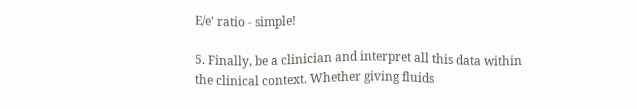E/e' ratio - simple!

5. Finally, be a clinician and interpret all this data within the clinical context. Whether giving fluids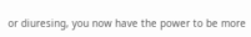or diuresing, you now have the power to be more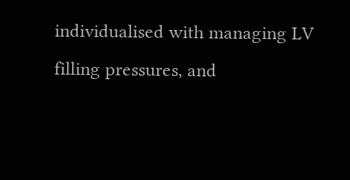individualised with managing LV filling pressures, and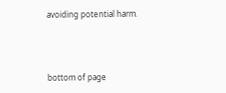avoiding potential harm.



bottom of page